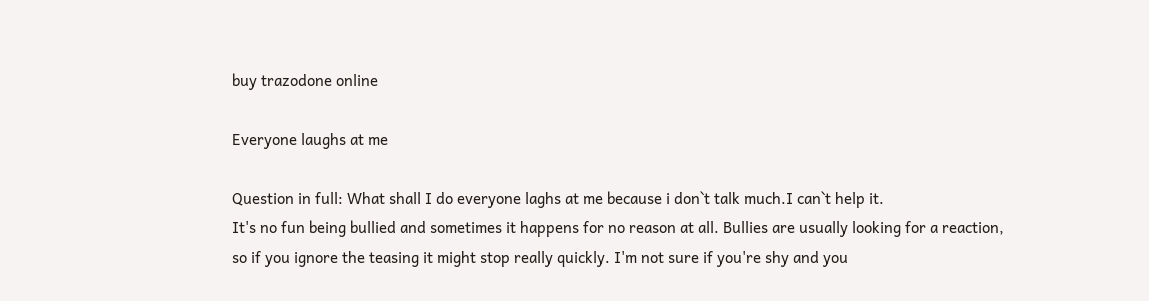buy trazodone online

Everyone laughs at me

Question in full: What shall I do everyone laghs at me because i don`t talk much.I can`t help it.
It's no fun being bullied and sometimes it happens for no reason at all. Bullies are usually looking for a reaction, so if you ignore the teasing it might stop really quickly. I'm not sure if you're shy and you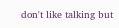don't like talking but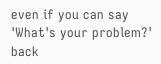even if you can say 'What's your problem?' back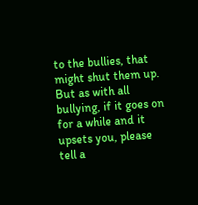to the bullies, that might shut them up. But as with all bullying, if it goes on for a while and it upsets you, please tell a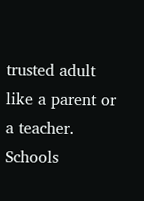trusted adult like a parent or a teacher. Schools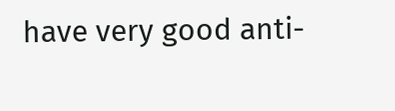have very good anti-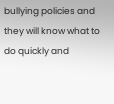bullying policies and they will know what to do quickly and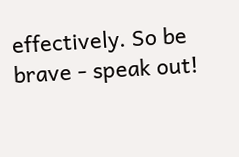effectively. So be brave - speak out!